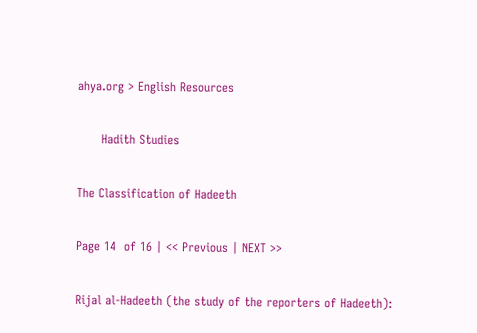ahya.org > English Resources

      Hadith Studies

The Classification of Hadeeth

Page 14  of 16 | << Previous | NEXT >>

Rijal al-Hadeeth (the study of the reporters of Hadeeth):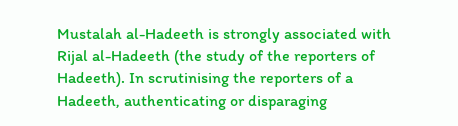Mustalah al-Hadeeth is strongly associated with Rijal al-Hadeeth (the study of the reporters of Hadeeth). In scrutinising the reporters of a Hadeeth, authenticating or disparaging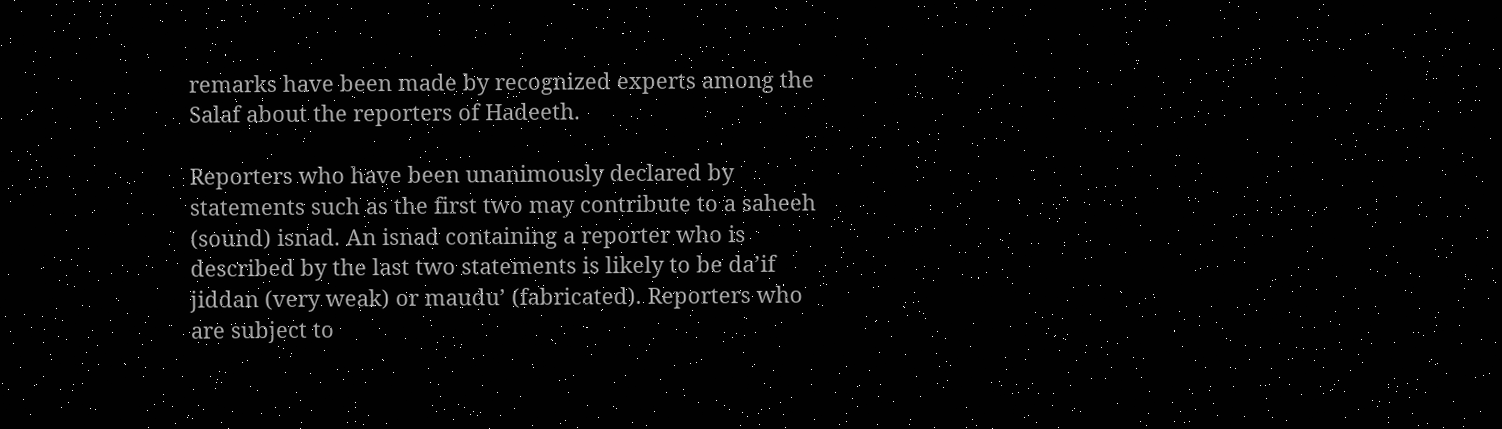remarks have been made by recognized experts among the Salaf about the reporters of Hadeeth.

Reporters who have been unanimously declared by statements such as the first two may contribute to a saheeh (sound) isnad. An isnad containing a reporter who is described by the last two statements is likely to be da’if jiddan (very weak) or maudu’ (fabricated). Reporters who are subject to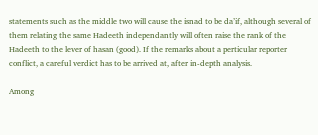statements such as the middle two will cause the isnad to be da’if, although several of them relating the same Hadeeth independantly will often raise the rank of the Hadeeth to the lever of hasan (good). If the remarks about a perticular reporter conflict, a careful verdict has to be arrived at, after in-depth analysis.

Among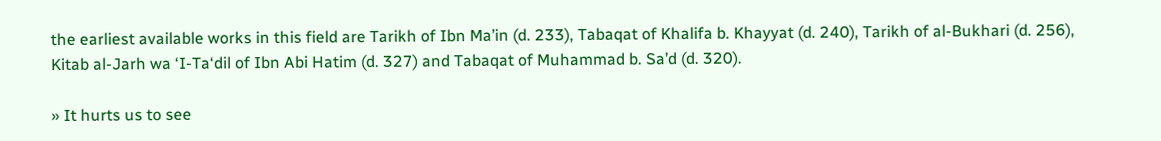the earliest available works in this field are Tarikh of Ibn Ma’in (d. 233), Tabaqat of Khalifa b. Khayyat (d. 240), Tarikh of al-Bukhari (d. 256), Kitab al-Jarh wa ‘I-Ta‘dil of Ibn Abi Hatim (d. 327) and Tabaqat of Muhammad b. Sa’d (d. 320).

» It hurts us to see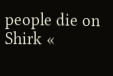people die on Shirk «